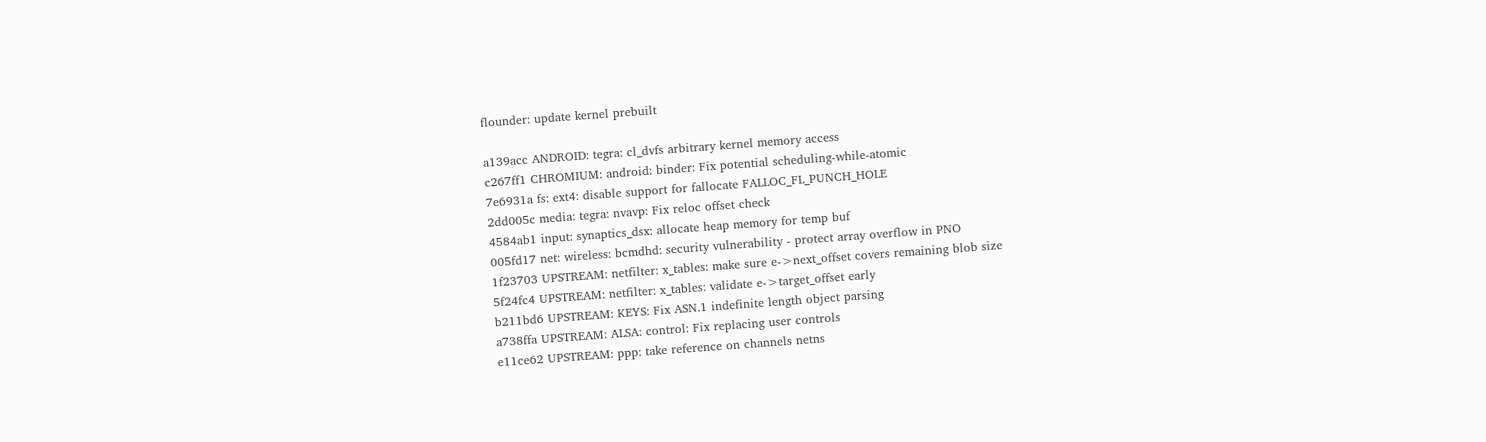flounder: update kernel prebuilt

a139acc ANDROID: tegra: cl_dvfs arbitrary kernel memory access
c267ff1 CHROMIUM: android: binder: Fix potential scheduling-while-atomic
7e6931a fs: ext4: disable support for fallocate FALLOC_FL_PUNCH_HOLE
2dd005c media: tegra: nvavp: Fix reloc offset check
4584ab1 input: synaptics_dsx: allocate heap memory for temp buf
005fd17 net: wireless: bcmdhd: security vulnerability - protect array overflow in PNO
1f23703 UPSTREAM: netfilter: x_tables: make sure e->next_offset covers remaining blob size
5f24fc4 UPSTREAM: netfilter: x_tables: validate e->target_offset early
b211bd6 UPSTREAM: KEYS: Fix ASN.1 indefinite length object parsing
a738ffa UPSTREAM: ALSA: control: Fix replacing user controls
e11ce62 UPSTREAM: ppp: take reference on channels netns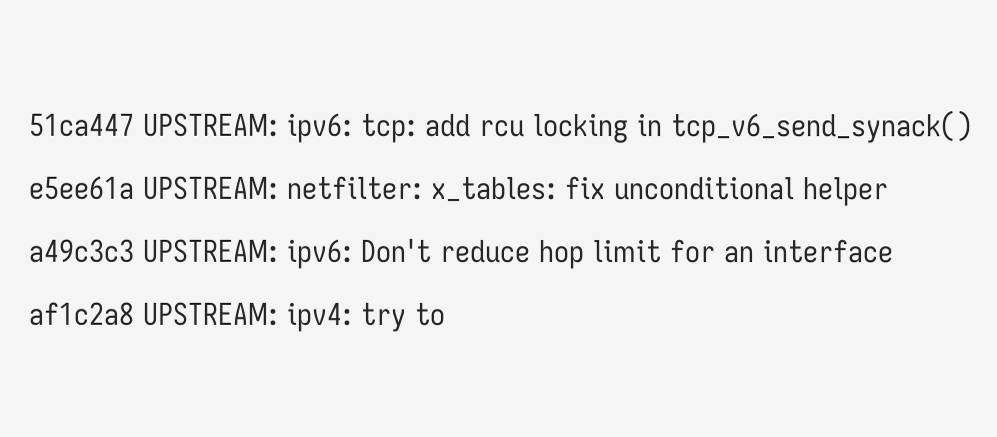51ca447 UPSTREAM: ipv6: tcp: add rcu locking in tcp_v6_send_synack()
e5ee61a UPSTREAM: netfilter: x_tables: fix unconditional helper
a49c3c3 UPSTREAM: ipv6: Don't reduce hop limit for an interface
af1c2a8 UPSTREAM: ipv4: try to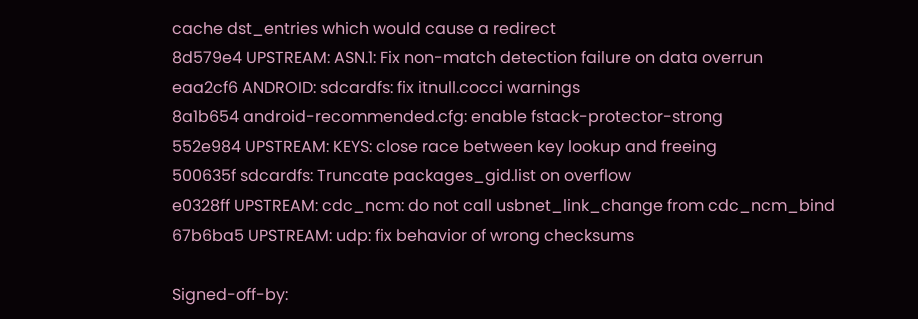cache dst_entries which would cause a redirect
8d579e4 UPSTREAM: ASN.1: Fix non-match detection failure on data overrun
eaa2cf6 ANDROID: sdcardfs: fix itnull.cocci warnings
8a1b654 android-recommended.cfg: enable fstack-protector-strong
552e984 UPSTREAM: KEYS: close race between key lookup and freeing
500635f sdcardfs: Truncate packages_gid.list on overflow
e0328ff UPSTREAM: cdc_ncm: do not call usbnet_link_change from cdc_ncm_bind
67b6ba5 UPSTREAM: udp: fix behavior of wrong checksums

Signed-off-by: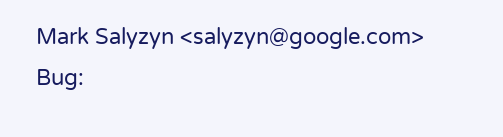Mark Salyzyn <salyzyn@google.com>
Bug: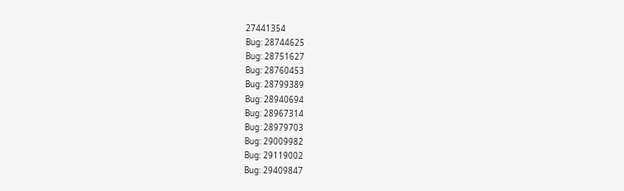27441354
Bug: 28744625
Bug: 28751627
Bug: 28760453
Bug: 28799389
Bug: 28940694
Bug: 28967314
Bug: 28979703
Bug: 29009982
Bug: 29119002
Bug: 29409847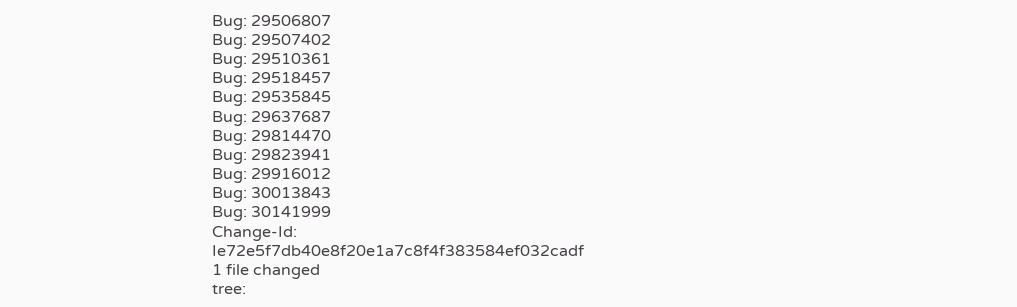Bug: 29506807
Bug: 29507402
Bug: 29510361
Bug: 29518457
Bug: 29535845
Bug: 29637687
Bug: 29814470
Bug: 29823941
Bug: 29916012
Bug: 30013843
Bug: 30141999
Change-Id: Ie72e5f7db40e8f20e1a7c8f4f383584ef032cadf
1 file changed
tree: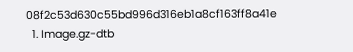08f2c53d630c55bd996d316eb1a8cf163ff8a41e
  1. Image.gz-dtb